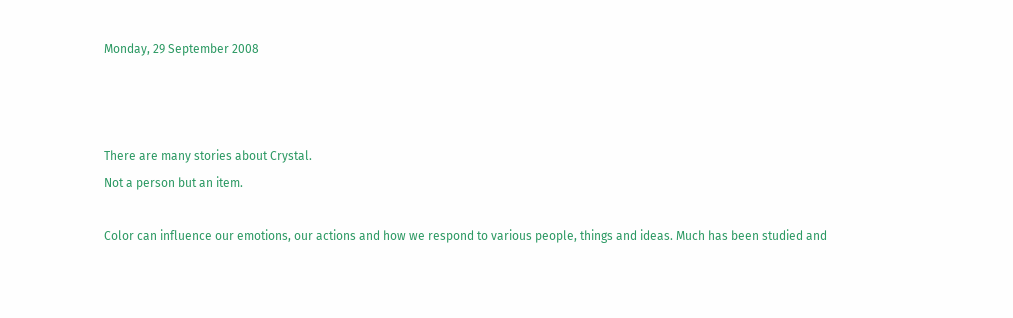Monday, 29 September 2008



There are many stories about Crystal.
Not a person but an item.

Color can influence our emotions, our actions and how we respond to various people, things and ideas. Much has been studied and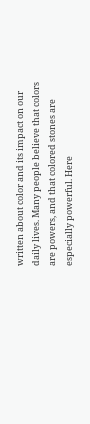written about color and its impact on our daily lives. Many people believe that colors are powers, and that colored stones are especially powerful. Here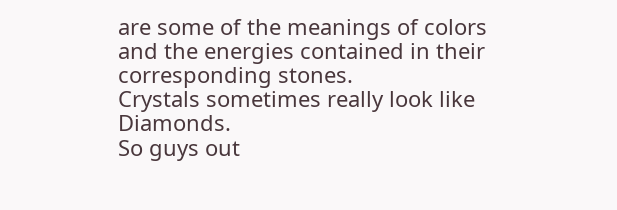are some of the meanings of colors and the energies contained in their corresponding stones.
Crystals sometimes really look like Diamonds.
So guys out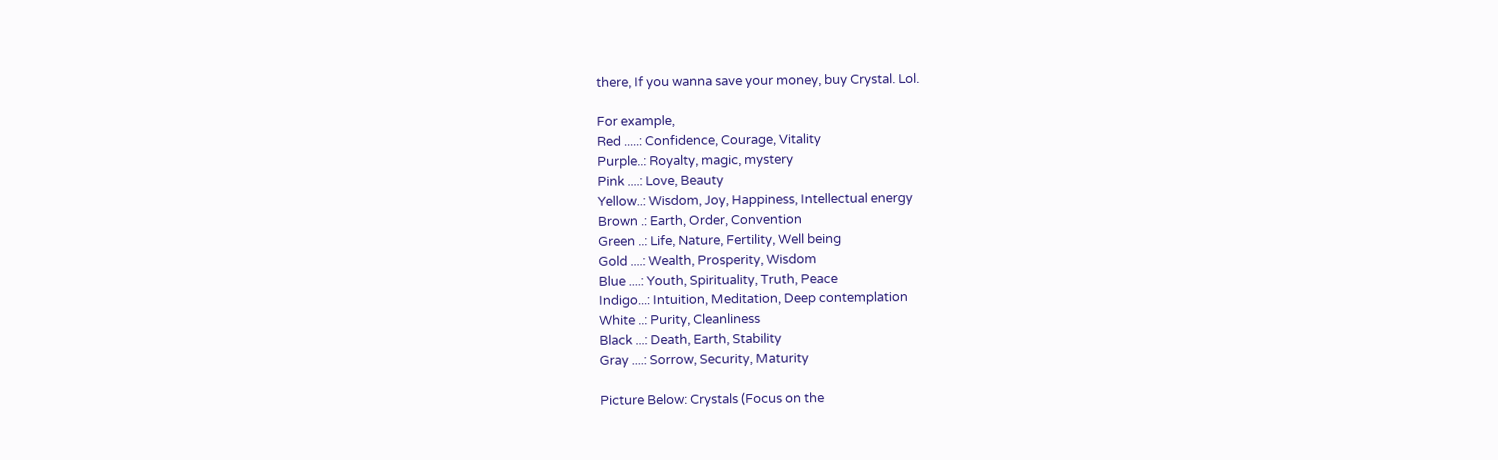there, If you wanna save your money, buy Crystal. Lol.

For example,
Red .....: Confidence, Courage, Vitality
Purple..: Royalty, magic, mystery
Pink ....: Love, Beauty
Yellow..: Wisdom, Joy, Happiness, Intellectual energy
Brown .: Earth, Order, Convention
Green ..: Life, Nature, Fertility, Well being
Gold ....: Wealth, Prosperity, Wisdom
Blue ....: Youth, Spirituality, Truth, Peace
Indigo...: Intuition, Meditation, Deep contemplation
White ..: Purity, Cleanliness
Black ...: Death, Earth, Stability
Gray ....: Sorrow, Security, Maturity

Picture Below: Crystals (Focus on the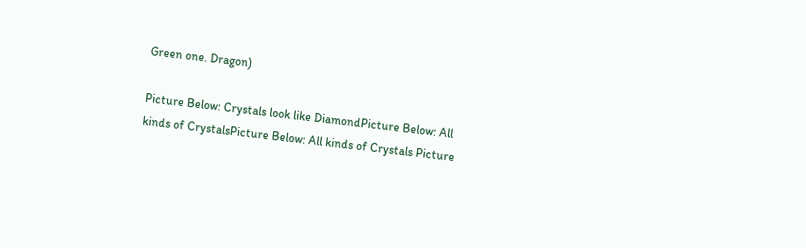Green one. Dragon)

Picture Below: Crystals look like DiamondPicture Below: All kinds of CrystalsPicture Below: All kinds of Crystals Picture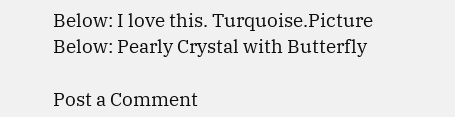Below: I love this. Turquoise.Picture Below: Pearly Crystal with Butterfly

Post a Comment